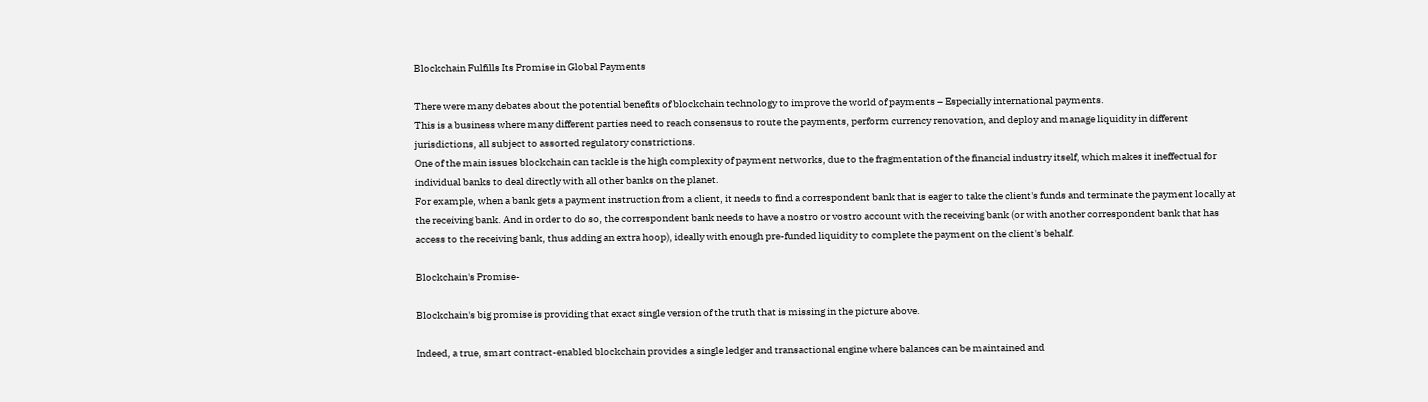Blockchain Fulfills Its Promise in Global Payments

There were many debates about the potential benefits of blockchain technology to improve the world of payments – Especially international payments.
This is a business where many different parties need to reach consensus to route the payments, perform currency renovation, and deploy and manage liquidity in different jurisdictions, all subject to assorted regulatory constrictions.
One of the main issues blockchain can tackle is the high complexity of payment networks, due to the fragmentation of the financial industry itself, which makes it ineffectual for individual banks to deal directly with all other banks on the planet.
For example, when a bank gets a payment instruction from a client, it needs to find a correspondent bank that is eager to take the client's funds and terminate the payment locally at the receiving bank. And in order to do so, the correspondent bank needs to have a nostro or vostro account with the receiving bank (or with another correspondent bank that has access to the receiving bank, thus adding an extra hoop), ideally with enough pre-funded liquidity to complete the payment on the client's behalf.

Blockchain's Promise-

Blockchain's big promise is providing that exact single version of the truth that is missing in the picture above.

Indeed, a true, smart contract-enabled blockchain provides a single ledger and transactional engine where balances can be maintained and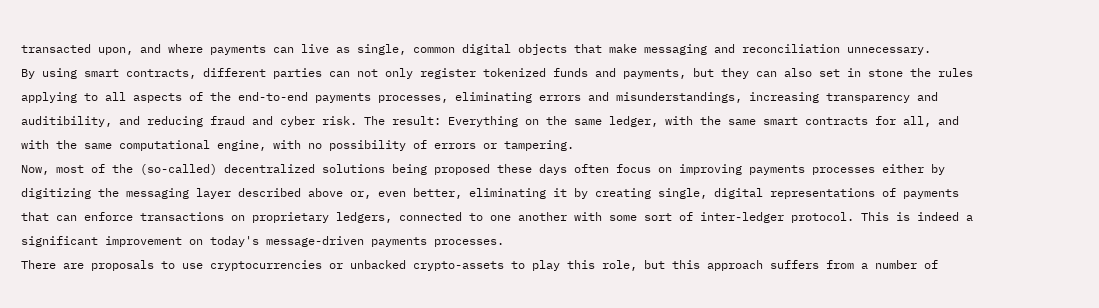transacted upon, and where payments can live as single, common digital objects that make messaging and reconciliation unnecessary.
By using smart contracts, different parties can not only register tokenized funds and payments, but they can also set in stone the rules applying to all aspects of the end-to-end payments processes, eliminating errors and misunderstandings, increasing transparency and auditibility, and reducing fraud and cyber risk. The result: Everything on the same ledger, with the same smart contracts for all, and with the same computational engine, with no possibility of errors or tampering.
Now, most of the (so-called) decentralized solutions being proposed these days often focus on improving payments processes either by digitizing the messaging layer described above or, even better, eliminating it by creating single, digital representations of payments that can enforce transactions on proprietary ledgers, connected to one another with some sort of inter-ledger protocol. This is indeed a significant improvement on today's message-driven payments processes.
There are proposals to use cryptocurrencies or unbacked crypto-assets to play this role, but this approach suffers from a number of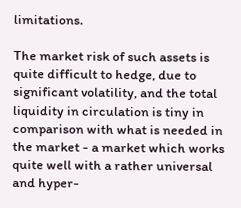limitations.

The market risk of such assets is quite difficult to hedge, due to significant volatility, and the total liquidity in circulation is tiny in comparison with what is needed in the market - a market which works quite well with a rather universal and hyper-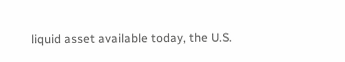liquid asset available today, the U.S.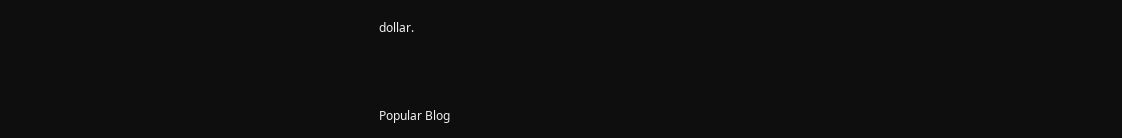dollar.



Popular Blog